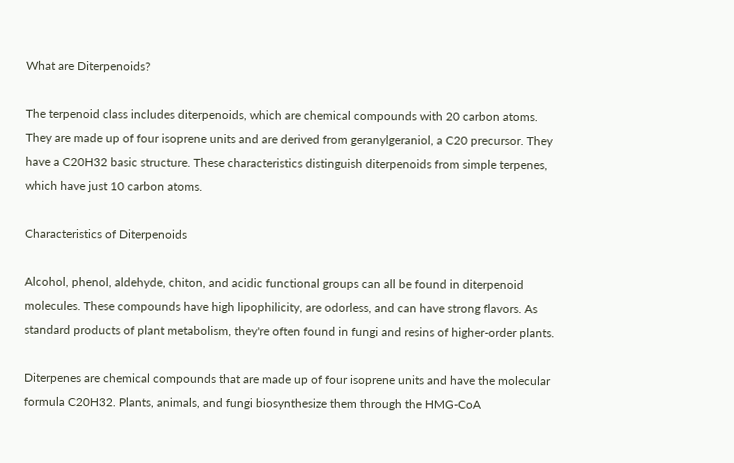What are Diterpenoids?

The terpenoid class includes diterpenoids, which are chemical compounds with 20 carbon atoms. They are made up of four isoprene units and are derived from geranylgeraniol, a C20 precursor. They have a C20H32 basic structure. These characteristics distinguish diterpenoids from simple terpenes, which have just 10 carbon atoms.

Characteristics of Diterpenoids

Alcohol, phenol, aldehyde, chiton, and acidic functional groups can all be found in diterpenoid molecules. These compounds have high lipophilicity, are odorless, and can have strong flavors. As standard products of plant metabolism, they're often found in fungi and resins of higher-order plants.

Diterpenes are chemical compounds that are made up of four isoprene units and have the molecular formula C20H32. Plants, animals, and fungi biosynthesize them through the HMG-CoA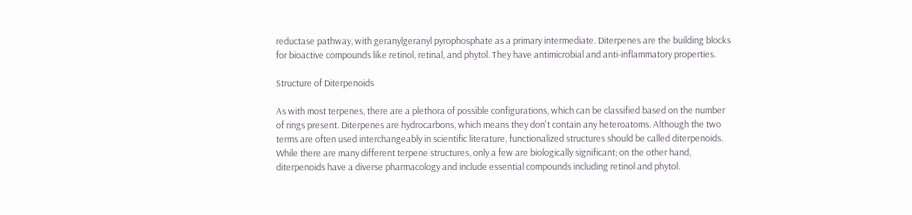reductase pathway, with geranylgeranyl pyrophosphate as a primary intermediate. Diterpenes are the building blocks for bioactive compounds like retinol, retinal, and phytol. They have antimicrobial and anti-inflammatory properties.

Structure of Diterpenoids

As with most terpenes, there are a plethora of possible configurations, which can be classified based on the number of rings present. Diterpenes are hydrocarbons, which means they don't contain any heteroatoms. Although the two terms are often used interchangeably in scientific literature, functionalized structures should be called diterpenoids. While there are many different terpene structures, only a few are biologically significant; on the other hand, diterpenoids have a diverse pharmacology and include essential compounds including retinol and phytol.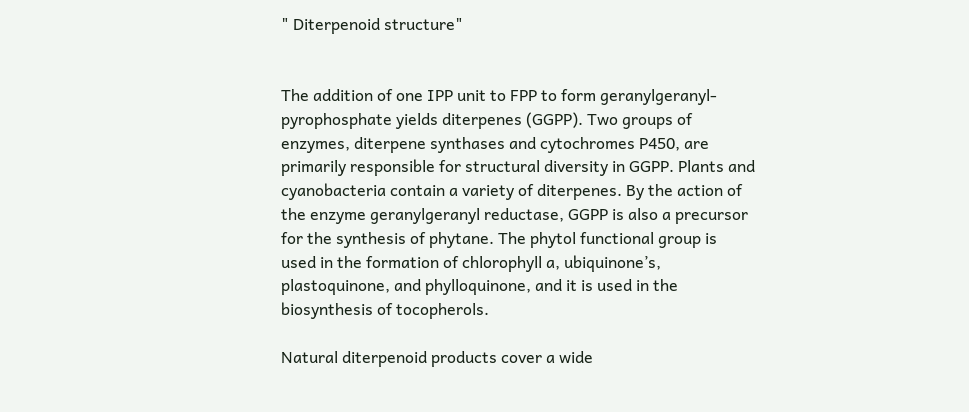" Diterpenoid structure"


The addition of one IPP unit to FPP to form geranylgeranyl-pyrophosphate yields diterpenes (GGPP). Two groups of enzymes, diterpene synthases and cytochromes P450, are primarily responsible for structural diversity in GGPP. Plants and cyanobacteria contain a variety of diterpenes. By the action of the enzyme geranylgeranyl reductase, GGPP is also a precursor for the synthesis of phytane. The phytol functional group is used in the formation of chlorophyll a, ubiquinone’s, plastoquinone, and phylloquinone, and it is used in the biosynthesis of tocopherols.

Natural diterpenoid products cover a wide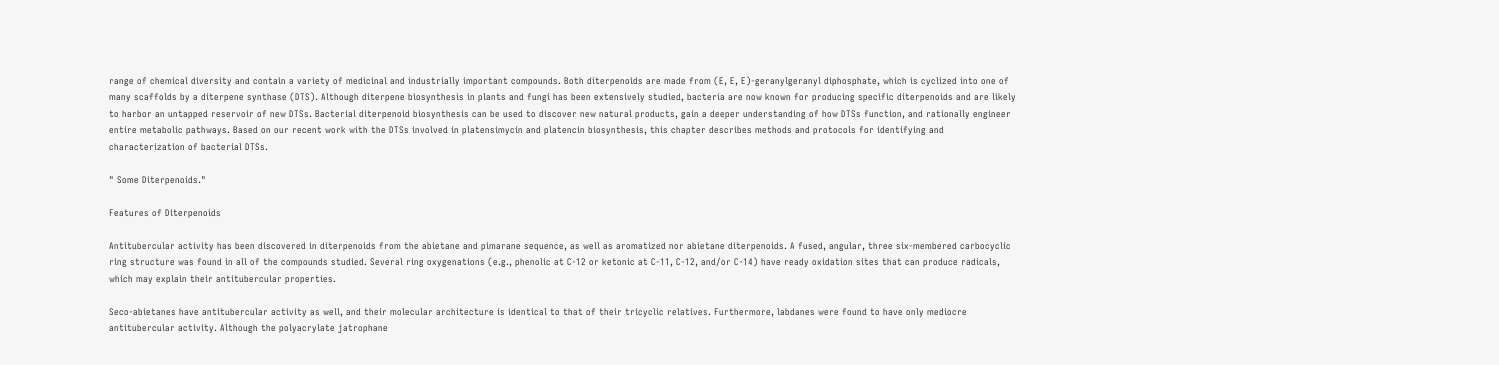range of chemical diversity and contain a variety of medicinal and industrially important compounds. Both diterpenoids are made from (E, E, E)-geranylgeranyl diphosphate, which is cyclized into one of many scaffolds by a diterpene synthase (DTS). Although diterpene biosynthesis in plants and fungi has been extensively studied, bacteria are now known for producing specific diterpenoids and are likely to harbor an untapped reservoir of new DTSs. Bacterial diterpenoid biosynthesis can be used to discover new natural products, gain a deeper understanding of how DTSs function, and rationally engineer entire metabolic pathways. Based on our recent work with the DTSs involved in platensimycin and platencin biosynthesis, this chapter describes methods and protocols for identifying and characterization of bacterial DTSs.

" Some Diterpenoids."

Features of Diterpenoids

Antitubercular activity has been discovered in diterpenoids from the abietane and pimarane sequence, as well as aromatized nor abietane diterpenoids. A fused, angular, three six-membered carbocyclic ring structure was found in all of the compounds studied. Several ring oxygenations (e.g., phenolic at C-12 or ketonic at C-11, C-12, and/or C-14) have ready oxidation sites that can produce radicals, which may explain their antitubercular properties.

Seco-abietanes have antitubercular activity as well, and their molecular architecture is identical to that of their tricyclic relatives. Furthermore, labdanes were found to have only mediocre antitubercular activity. Although the polyacrylate jatrophane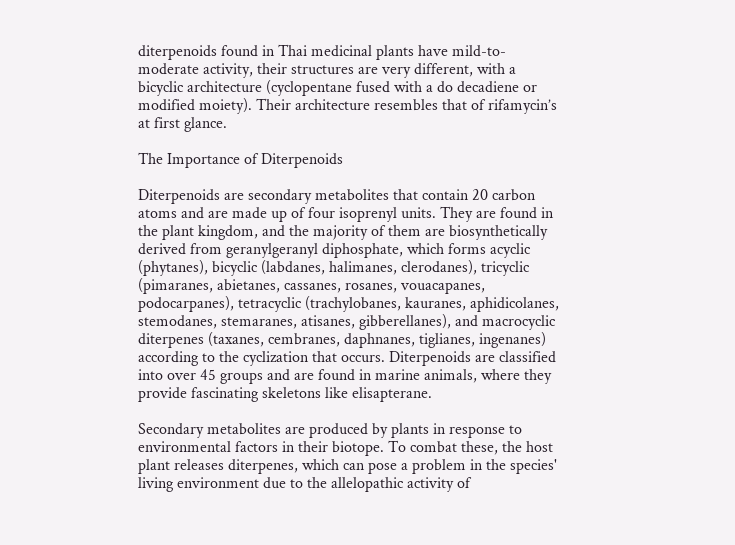diterpenoids found in Thai medicinal plants have mild-to-moderate activity, their structures are very different, with a bicyclic architecture (cyclopentane fused with a do decadiene or modified moiety). Their architecture resembles that of rifamycin’s at first glance.

The Importance of Diterpenoids

Diterpenoids are secondary metabolites that contain 20 carbon atoms and are made up of four isoprenyl units. They are found in the plant kingdom, and the majority of them are biosynthetically derived from geranylgeranyl diphosphate, which forms acyclic (phytanes), bicyclic (labdanes, halimanes, clerodanes), tricyclic (pimaranes, abietanes, cassanes, rosanes, vouacapanes, podocarpanes), tetracyclic (trachylobanes, kauranes, aphidicolanes, stemodanes, stemaranes, atisanes, gibberellanes), and macrocyclic diterpenes (taxanes, cembranes, daphnanes, tiglianes, ingenanes) according to the cyclization that occurs. Diterpenoids are classified into over 45 groups and are found in marine animals, where they provide fascinating skeletons like elisapterane.

Secondary metabolites are produced by plants in response to environmental factors in their biotope. To combat these, the host plant releases diterpenes, which can pose a problem in the species' living environment due to the allelopathic activity of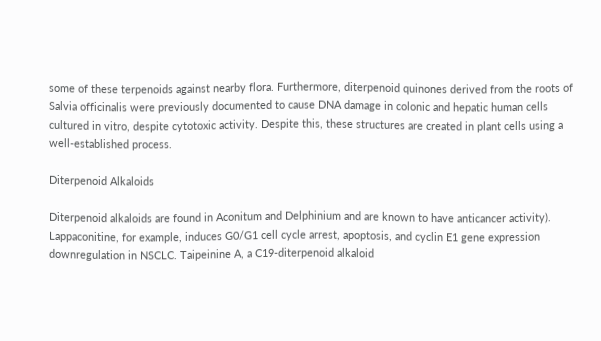some of these terpenoids against nearby flora. Furthermore, diterpenoid quinones derived from the roots of Salvia officinalis were previously documented to cause DNA damage in colonic and hepatic human cells cultured in vitro, despite cytotoxic activity. Despite this, these structures are created in plant cells using a well-established process.

Diterpenoid Alkaloids

Diterpenoid alkaloids are found in Aconitum and Delphinium and are known to have anticancer activity). Lappaconitine, for example, induces G0/G1 cell cycle arrest, apoptosis, and cyclin E1 gene expression downregulation in NSCLC. Taipeinine A, a C19-diterpenoid alkaloid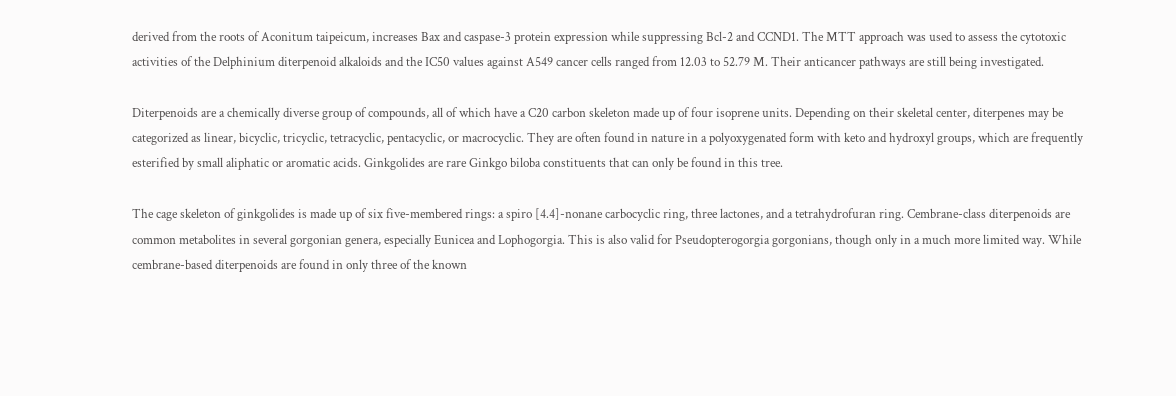derived from the roots of Aconitum taipeicum, increases Bax and caspase-3 protein expression while suppressing Bcl-2 and CCND1. The MTT approach was used to assess the cytotoxic activities of the Delphinium diterpenoid alkaloids and the IC50 values against A549 cancer cells ranged from 12.03 to 52.79 M. Their anticancer pathways are still being investigated.

Diterpenoids are a chemically diverse group of compounds, all of which have a C20 carbon skeleton made up of four isoprene units. Depending on their skeletal center, diterpenes may be categorized as linear, bicyclic, tricyclic, tetracyclic, pentacyclic, or macrocyclic. They are often found in nature in a polyoxygenated form with keto and hydroxyl groups, which are frequently esterified by small aliphatic or aromatic acids. Ginkgolides are rare Ginkgo biloba constituents that can only be found in this tree.

The cage skeleton of ginkgolides is made up of six five-membered rings: a spiro [4.4]-nonane carbocyclic ring, three lactones, and a tetrahydrofuran ring. Cembrane-class diterpenoids are common metabolites in several gorgonian genera, especially Eunicea and Lophogorgia. This is also valid for Pseudopterogorgia gorgonians, though only in a much more limited way. While cembrane-based diterpenoids are found in only three of the known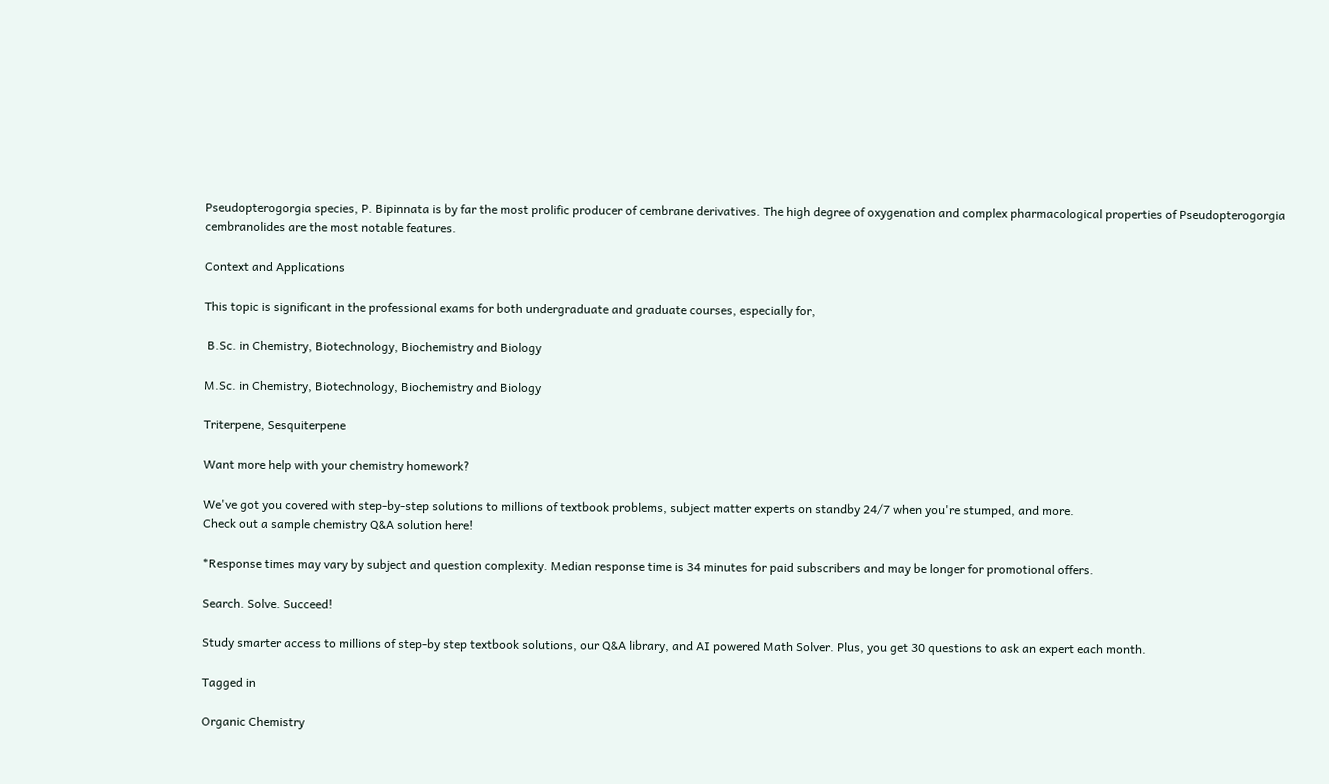Pseudopterogorgia species, P. Bipinnata is by far the most prolific producer of cembrane derivatives. The high degree of oxygenation and complex pharmacological properties of Pseudopterogorgia cembranolides are the most notable features.

Context and Applications

This topic is significant in the professional exams for both undergraduate and graduate courses, especially for,

 B.Sc. in Chemistry, Biotechnology, Biochemistry and Biology

M.Sc. in Chemistry, Biotechnology, Biochemistry and Biology

Triterpene, Sesquiterpene

Want more help with your chemistry homework?

We've got you covered with step-by-step solutions to millions of textbook problems, subject matter experts on standby 24/7 when you're stumped, and more.
Check out a sample chemistry Q&A solution here!

*Response times may vary by subject and question complexity. Median response time is 34 minutes for paid subscribers and may be longer for promotional offers.

Search. Solve. Succeed!

Study smarter access to millions of step-by step textbook solutions, our Q&A library, and AI powered Math Solver. Plus, you get 30 questions to ask an expert each month.

Tagged in

Organic Chemistry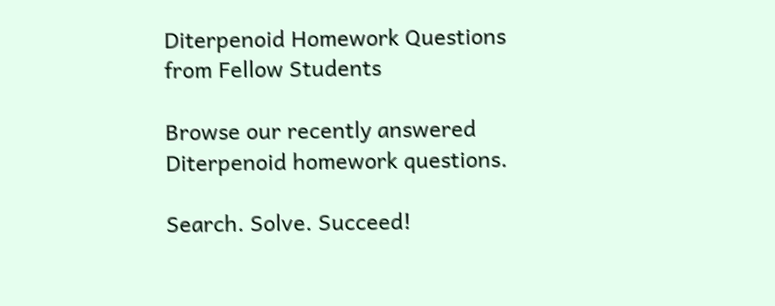Diterpenoid Homework Questions from Fellow Students

Browse our recently answered Diterpenoid homework questions.

Search. Solve. Succeed!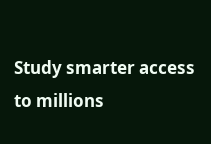Study smarter access to millions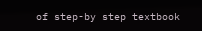of step-by step textbook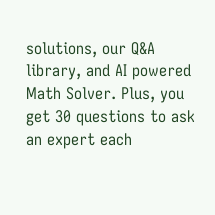solutions, our Q&A library, and AI powered Math Solver. Plus, you get 30 questions to ask an expert each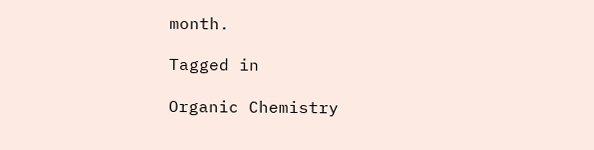month.

Tagged in

Organic Chemistry